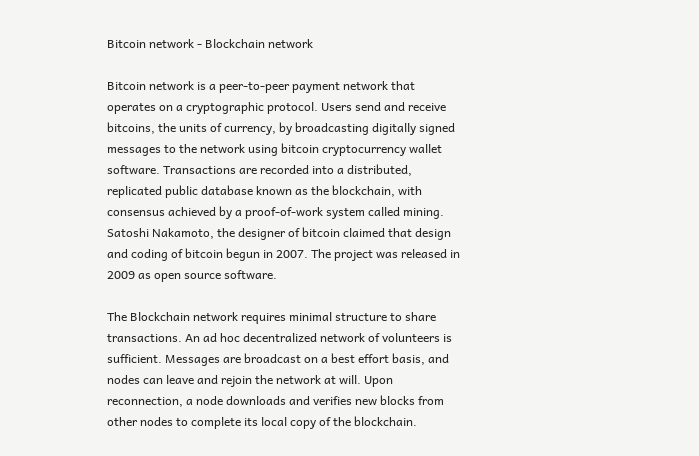Bitcoin network - Blockchain network

Bitcoin network is a peer-to-peer payment network that operates on a cryptographic protocol. Users send and receive bitcoins, the units of currency, by broadcasting digitally signed messages to the network using bitcoin cryptocurrency wallet software. Transactions are recorded into a distributed, replicated public database known as the blockchain, with consensus achieved by a proof-of-work system called mining. Satoshi Nakamoto, the designer of bitcoin claimed that design and coding of bitcoin begun in 2007. The project was released in 2009 as open source software.

The Blockchain network requires minimal structure to share transactions. An ad hoc decentralized network of volunteers is sufficient. Messages are broadcast on a best effort basis, and nodes can leave and rejoin the network at will. Upon reconnection, a node downloads and verifies new blocks from other nodes to complete its local copy of the blockchain.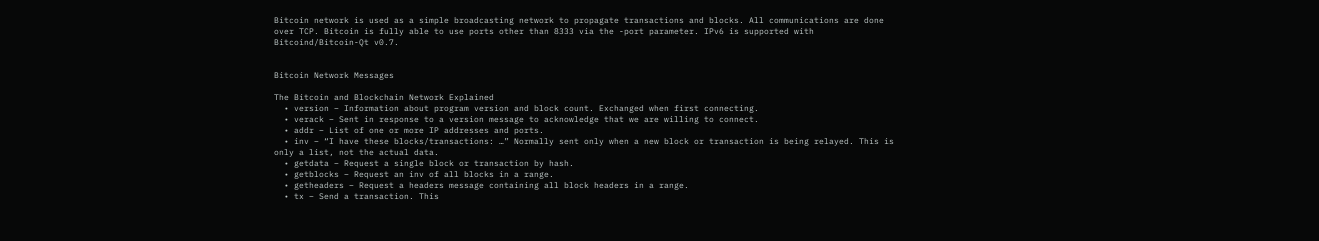Bitcoin network is used as a simple broadcasting network to propagate transactions and blocks. All communications are done over TCP. Bitcoin is fully able to use ports other than 8333 via the -port parameter. IPv6 is supported with Bitcoind/Bitcoin-Qt v0.7.


Bitcoin Network Messages

The Bitcoin and Blockchain Network Explained
  • version – Information about program version and block count. Exchanged when first connecting.
  • verack – Sent in response to a version message to acknowledge that we are willing to connect.
  • addr – List of one or more IP addresses and ports.
  • inv – “I have these blocks/transactions: …” Normally sent only when a new block or transaction is being relayed. This is only a list, not the actual data.
  • getdata – Request a single block or transaction by hash.
  • getblocks – Request an inv of all blocks in a range.
  • getheaders – Request a headers message containing all block headers in a range.
  • tx – Send a transaction. This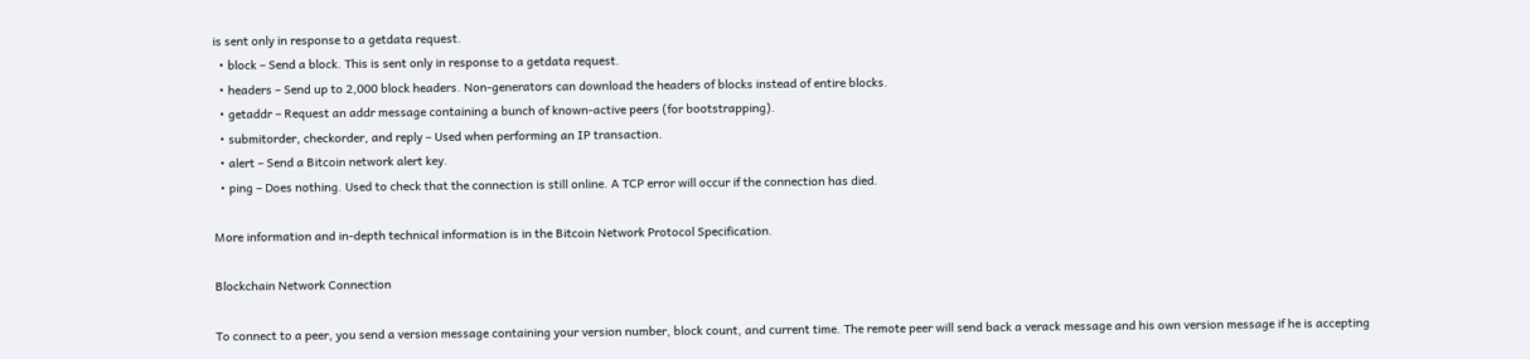is sent only in response to a getdata request.
  • block – Send a block. This is sent only in response to a getdata request.
  • headers – Send up to 2,000 block headers. Non-generators can download the headers of blocks instead of entire blocks.
  • getaddr – Request an addr message containing a bunch of known-active peers (for bootstrapping).
  • submitorder, checkorder, and reply – Used when performing an IP transaction.
  • alert – Send a Bitcoin network alert key.
  • ping – Does nothing. Used to check that the connection is still online. A TCP error will occur if the connection has died.

More information and in-depth technical information is in the Bitcoin Network Protocol Specification.

Blockchain Network Connection

To connect to a peer, you send a version message containing your version number, block count, and current time. The remote peer will send back a verack message and his own version message if he is accepting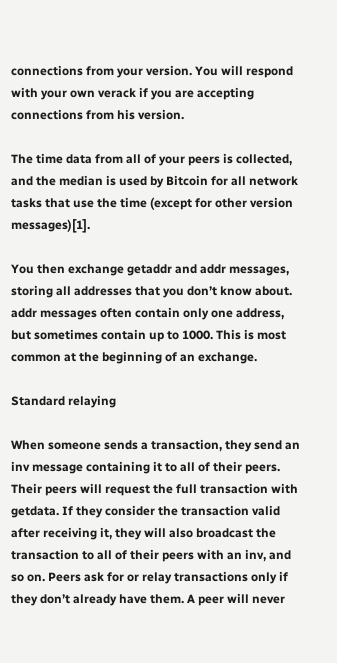connections from your version. You will respond with your own verack if you are accepting connections from his version.

The time data from all of your peers is collected, and the median is used by Bitcoin for all network tasks that use the time (except for other version messages)[1].

You then exchange getaddr and addr messages, storing all addresses that you don’t know about. addr messages often contain only one address, but sometimes contain up to 1000. This is most common at the beginning of an exchange.

Standard relaying

When someone sends a transaction, they send an inv message containing it to all of their peers. Their peers will request the full transaction with getdata. If they consider the transaction valid after receiving it, they will also broadcast the transaction to all of their peers with an inv, and so on. Peers ask for or relay transactions only if they don’t already have them. A peer will never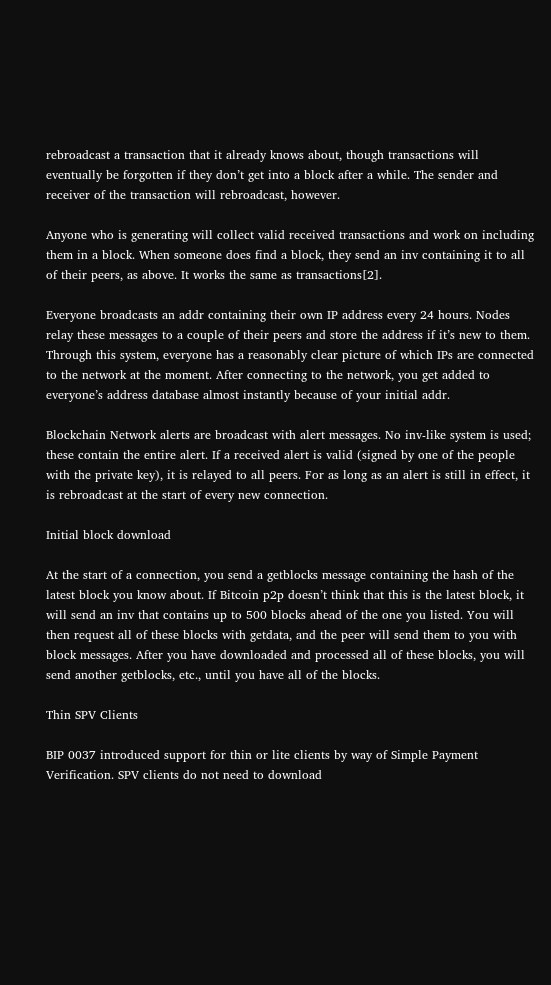rebroadcast a transaction that it already knows about, though transactions will eventually be forgotten if they don’t get into a block after a while. The sender and receiver of the transaction will rebroadcast, however.

Anyone who is generating will collect valid received transactions and work on including them in a block. When someone does find a block, they send an inv containing it to all of their peers, as above. It works the same as transactions[2].

Everyone broadcasts an addr containing their own IP address every 24 hours. Nodes relay these messages to a couple of their peers and store the address if it’s new to them. Through this system, everyone has a reasonably clear picture of which IPs are connected to the network at the moment. After connecting to the network, you get added to everyone’s address database almost instantly because of your initial addr.

Blockchain Network alerts are broadcast with alert messages. No inv-like system is used; these contain the entire alert. If a received alert is valid (signed by one of the people with the private key), it is relayed to all peers. For as long as an alert is still in effect, it is rebroadcast at the start of every new connection.

Initial block download

At the start of a connection, you send a getblocks message containing the hash of the latest block you know about. If Bitcoin p2p doesn’t think that this is the latest block, it will send an inv that contains up to 500 blocks ahead of the one you listed. You will then request all of these blocks with getdata, and the peer will send them to you with block messages. After you have downloaded and processed all of these blocks, you will send another getblocks, etc., until you have all of the blocks.

Thin SPV Clients

BIP 0037 introduced support for thin or lite clients by way of Simple Payment Verification. SPV clients do not need to download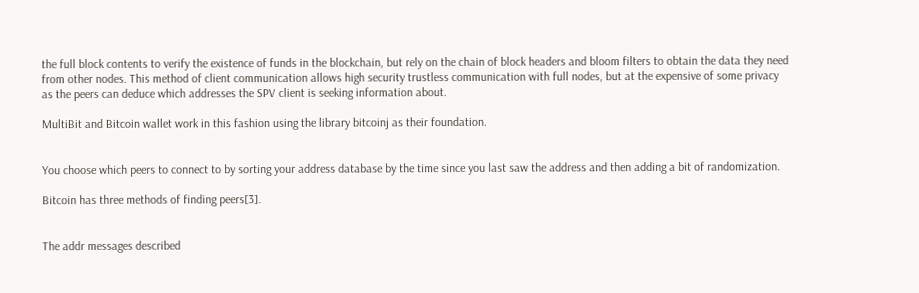the full block contents to verify the existence of funds in the blockchain, but rely on the chain of block headers and bloom filters to obtain the data they need from other nodes. This method of client communication allows high security trustless communication with full nodes, but at the expensive of some privacy as the peers can deduce which addresses the SPV client is seeking information about.

MultiBit and Bitcoin wallet work in this fashion using the library bitcoinj as their foundation.


You choose which peers to connect to by sorting your address database by the time since you last saw the address and then adding a bit of randomization.

Bitcoin has three methods of finding peers[3].


The addr messages described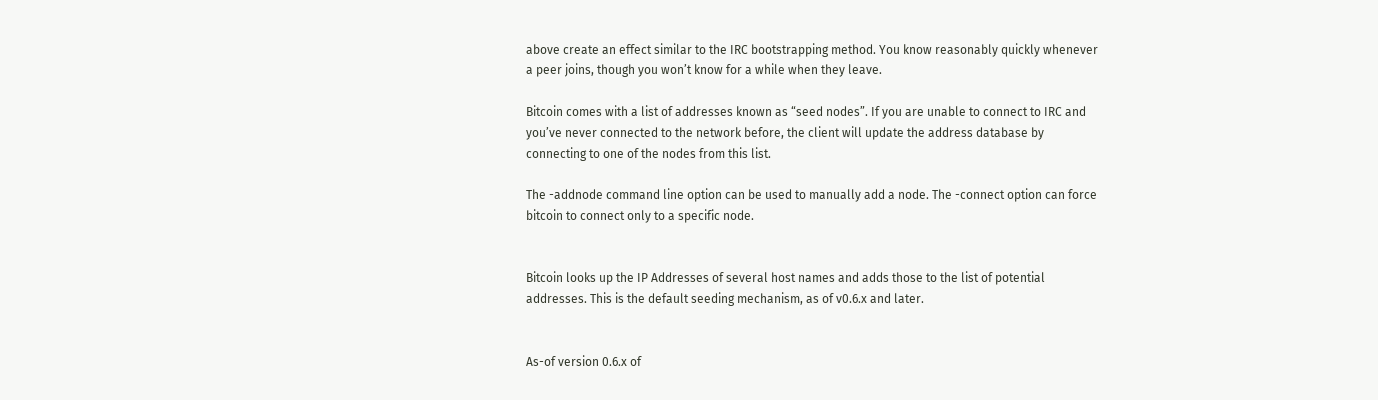above create an effect similar to the IRC bootstrapping method. You know reasonably quickly whenever a peer joins, though you won’t know for a while when they leave.

Bitcoin comes with a list of addresses known as “seed nodes”. If you are unable to connect to IRC and you’ve never connected to the network before, the client will update the address database by connecting to one of the nodes from this list.

The -addnode command line option can be used to manually add a node. The -connect option can force bitcoin to connect only to a specific node.


Bitcoin looks up the IP Addresses of several host names and adds those to the list of potential addresses. This is the default seeding mechanism, as of v0.6.x and later.


As-of version 0.6.x of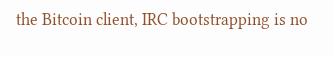the Bitcoin client, IRC bootstrapping is no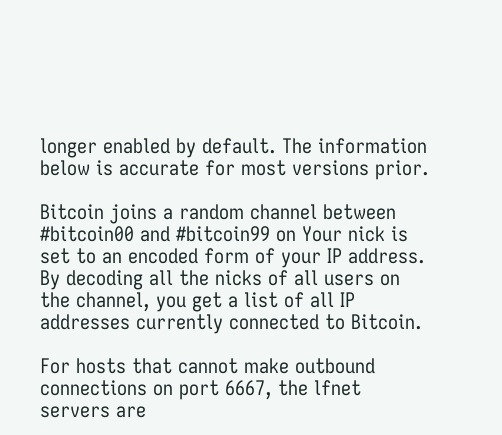longer enabled by default. The information below is accurate for most versions prior.

Bitcoin joins a random channel between #bitcoin00 and #bitcoin99 on Your nick is set to an encoded form of your IP address. By decoding all the nicks of all users on the channel, you get a list of all IP addresses currently connected to Bitcoin.

For hosts that cannot make outbound connections on port 6667, the lfnet servers are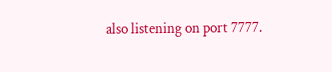also listening on port 7777.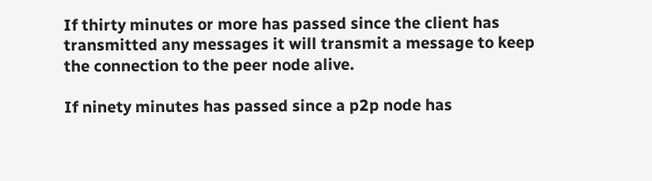If thirty minutes or more has passed since the client has transmitted any messages it will transmit a message to keep the connection to the peer node alive.

If ninety minutes has passed since a p2p node has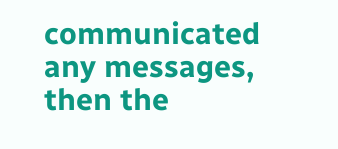communicated any messages, then the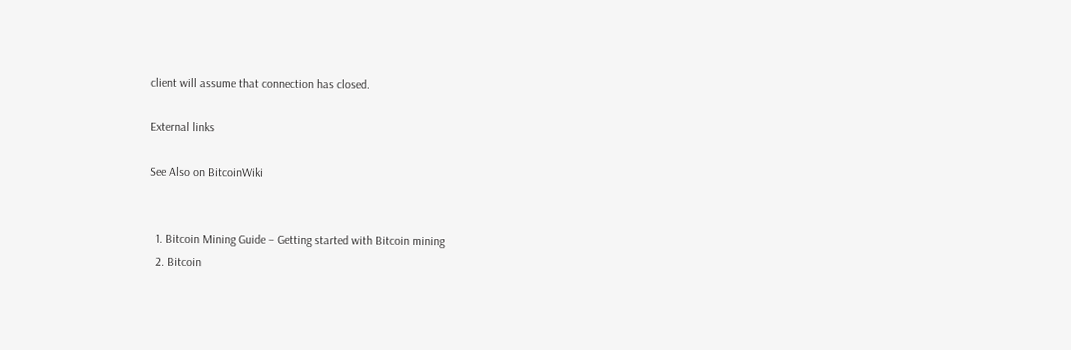client will assume that connection has closed.

External links

See Also on BitcoinWiki


  1. Bitcoin Mining Guide – Getting started with Bitcoin mining
  2. Bitcoin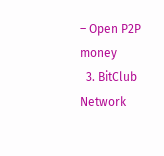– Open P2P money
  3. BitClub Network